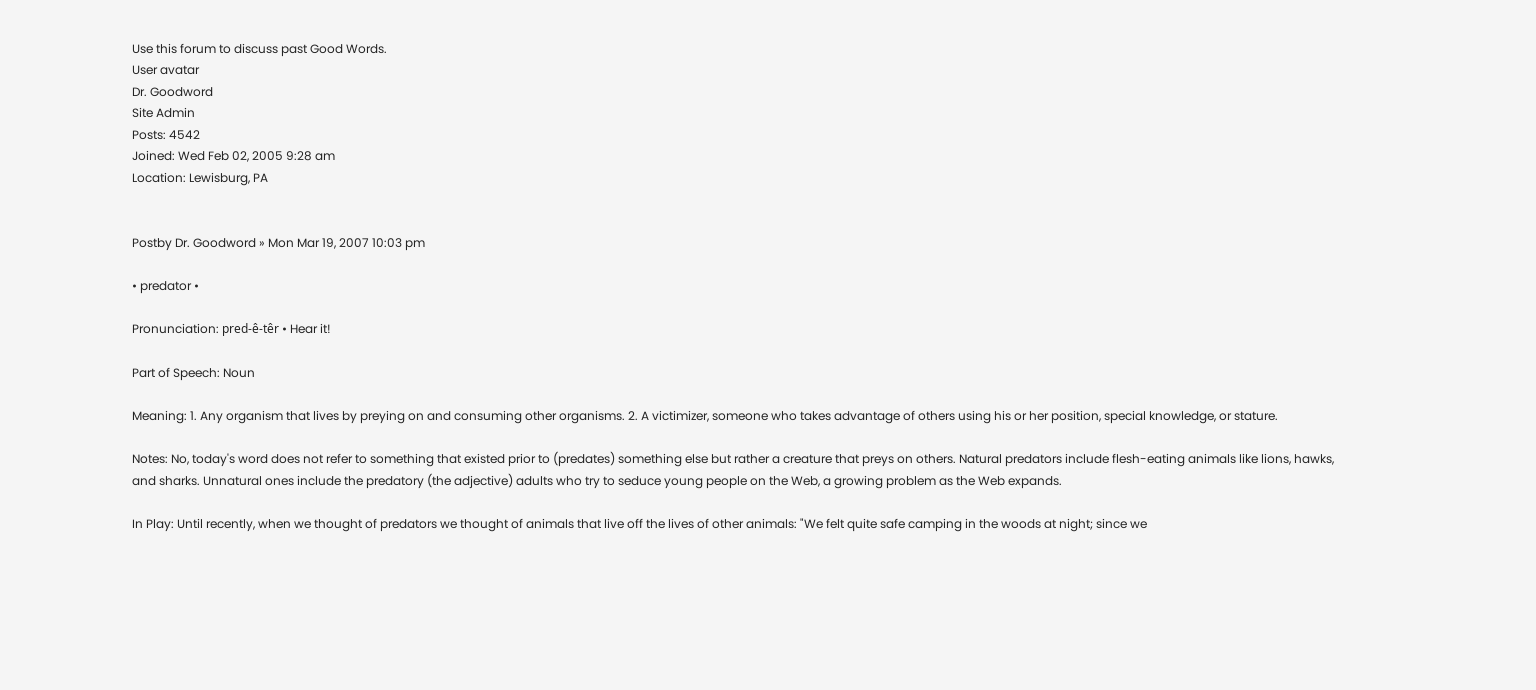Use this forum to discuss past Good Words.
User avatar
Dr. Goodword
Site Admin
Posts: 4542
Joined: Wed Feb 02, 2005 9:28 am
Location: Lewisburg, PA


Postby Dr. Goodword » Mon Mar 19, 2007 10:03 pm

• predator •

Pronunciation: pred-ê-têr • Hear it!

Part of Speech: Noun

Meaning: 1. Any organism that lives by preying on and consuming other organisms. 2. A victimizer, someone who takes advantage of others using his or her position, special knowledge, or stature.

Notes: No, today's word does not refer to something that existed prior to (predates) something else but rather a creature that preys on others. Natural predators include flesh-eating animals like lions, hawks, and sharks. Unnatural ones include the predatory (the adjective) adults who try to seduce young people on the Web, a growing problem as the Web expands.

In Play: Until recently, when we thought of predators we thought of animals that live off the lives of other animals: "We felt quite safe camping in the woods at night; since we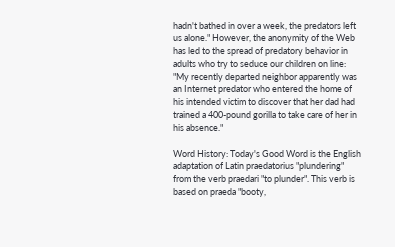hadn't bathed in over a week, the predators left us alone." However, the anonymity of the Web has led to the spread of predatory behavior in adults who try to seduce our children on line: "My recently departed neighbor apparently was an Internet predator who entered the home of his intended victim to discover that her dad had trained a 400-pound gorilla to take care of her in his absence."

Word History: Today's Good Word is the English adaptation of Latin praedatorius "plundering" from the verb praedari "to plunder". This verb is based on praeda "booty,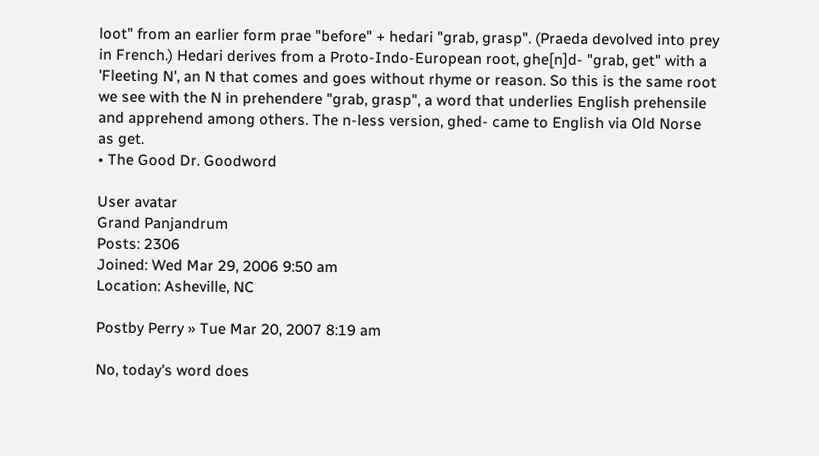loot" from an earlier form prae "before" + hedari "grab, grasp". (Praeda devolved into prey in French.) Hedari derives from a Proto-Indo-European root, ghe[n]d- "grab, get" with a 'Fleeting N', an N that comes and goes without rhyme or reason. So this is the same root we see with the N in prehendere "grab, grasp", a word that underlies English prehensile and apprehend among others. The n-less version, ghed- came to English via Old Norse as get.
• The Good Dr. Goodword

User avatar
Grand Panjandrum
Posts: 2306
Joined: Wed Mar 29, 2006 9:50 am
Location: Asheville, NC

Postby Perry » Tue Mar 20, 2007 8:19 am

No, today's word does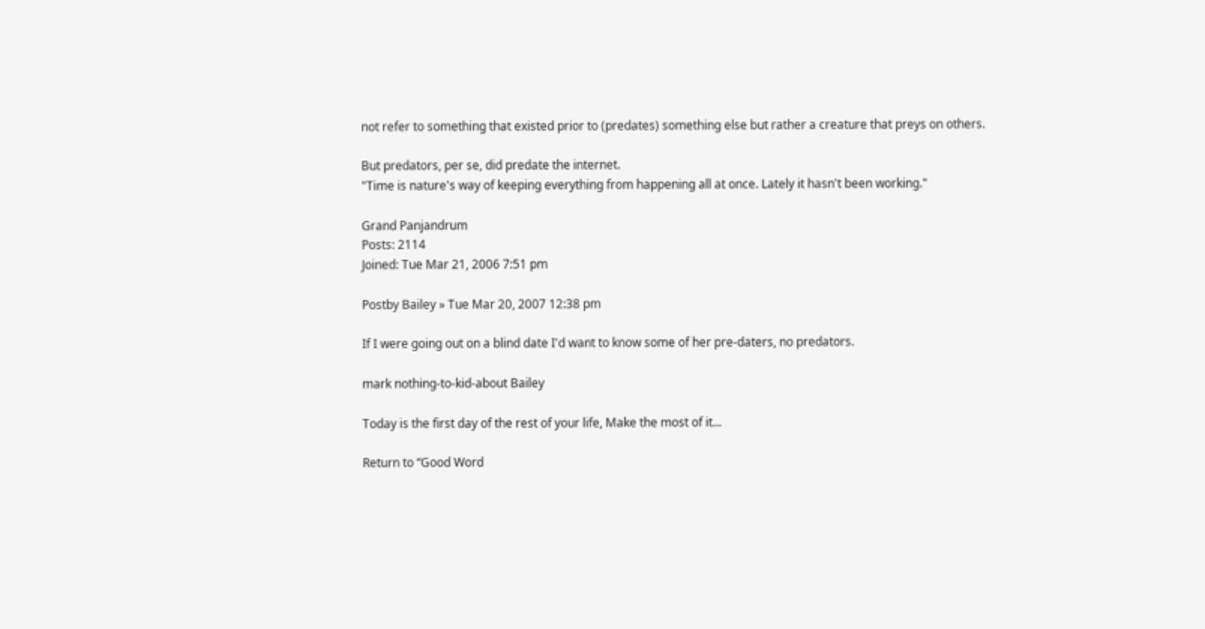not refer to something that existed prior to (predates) something else but rather a creature that preys on others.

But predators, per se, did predate the internet.
"Time is nature's way of keeping everything from happening all at once. Lately it hasn't been working."

Grand Panjandrum
Posts: 2114
Joined: Tue Mar 21, 2006 7:51 pm

Postby Bailey » Tue Mar 20, 2007 12:38 pm

If I were going out on a blind date I'd want to know some of her pre-daters, no predators.

mark nothing-to-kid-about Bailey

Today is the first day of the rest of your life, Make the most of it...

Return to “Good Word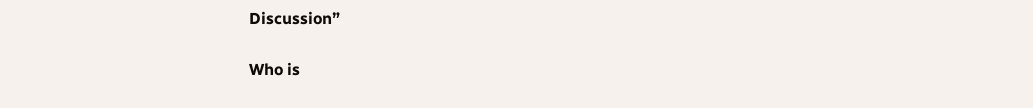Discussion”

Who is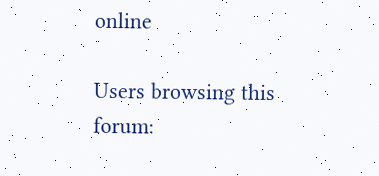online

Users browsing this forum: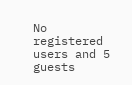No registered users and 5 guests